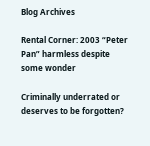Blog Archives

Rental Corner: 2003 “Peter Pan” harmless despite some wonder

Criminally underrated or deserves to be forgotten?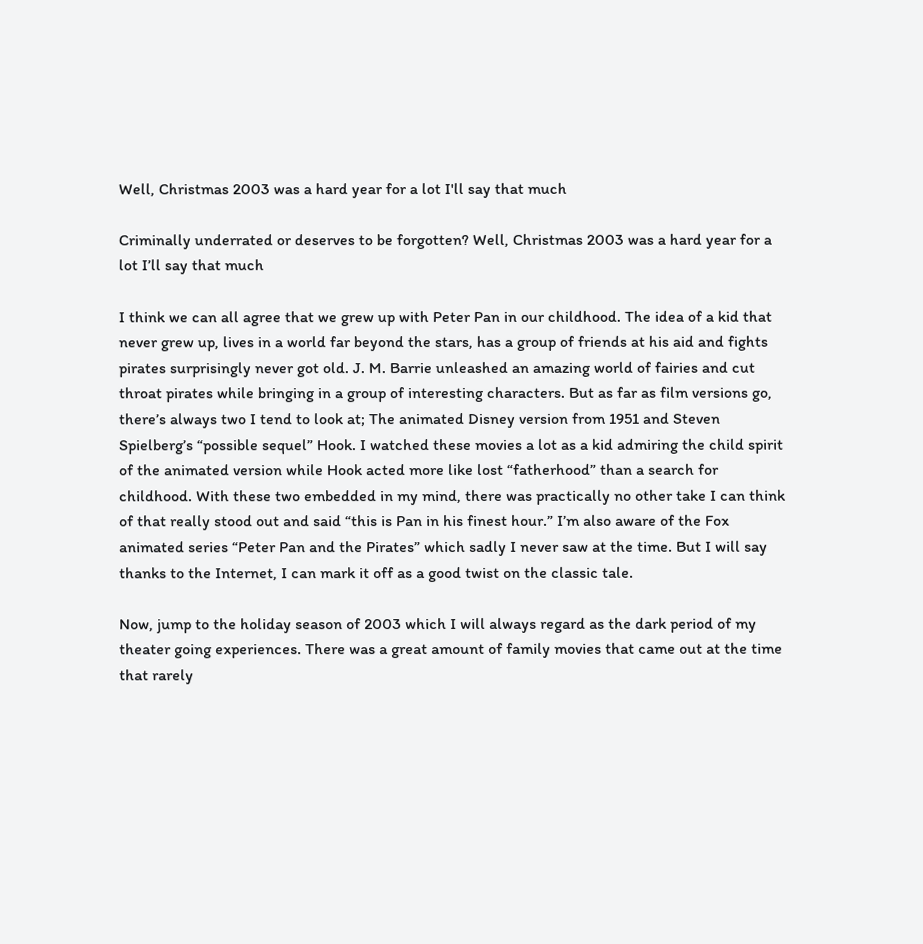Well, Christmas 2003 was a hard year for a lot I'll say that much

Criminally underrated or deserves to be forgotten? Well, Christmas 2003 was a hard year for a lot I’ll say that much

I think we can all agree that we grew up with Peter Pan in our childhood. The idea of a kid that never grew up, lives in a world far beyond the stars, has a group of friends at his aid and fights pirates surprisingly never got old. J. M. Barrie unleashed an amazing world of fairies and cut throat pirates while bringing in a group of interesting characters. But as far as film versions go, there’s always two I tend to look at; The animated Disney version from 1951 and Steven Spielberg’s “possible sequel” Hook. I watched these movies a lot as a kid admiring the child spirit of the animated version while Hook acted more like lost “fatherhood” than a search for childhood. With these two embedded in my mind, there was practically no other take I can think of that really stood out and said “this is Pan in his finest hour.” I’m also aware of the Fox animated series “Peter Pan and the Pirates” which sadly I never saw at the time. But I will say thanks to the Internet, I can mark it off as a good twist on the classic tale.

Now, jump to the holiday season of 2003 which I will always regard as the dark period of my theater going experiences. There was a great amount of family movies that came out at the time that rarely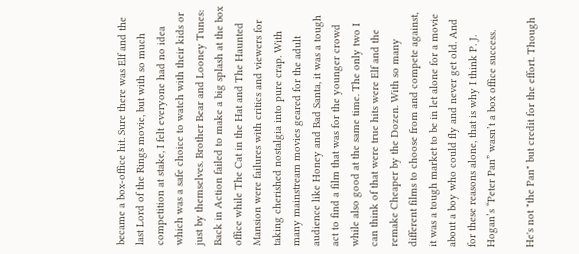became a box-office hit. Sure there was Elf and the last Lord of the Rings movie, but with so much competition at stake, I felt everyone had no idea which was a safe choice to watch with their kids or just by themselves. Brother Bear and Looney Tunes: Back in Action failed to make a big splash at the box office while The Cat in the Hat and The Haunted Mansion were failures with critics and viewers for taking cherished nostalgia into pure crap. With many mainstream movies geared for the adult audience like Honey and Bad Santa, it was a tough act to find a film that was for the younger crowd while also good at the same time. The only two I can think of that were true hits were Elf and the remake Cheaper by the Dozen. With so many different films to choose from and compete against, it was a tough market to be in let alone for a movie about a boy who could fly and never get old. And for these reasons alone, that is why I think P. J. Hogan’s “Peter Pan” wasn’t a box office success.

He's not "the Pan" but credit for the effort. Though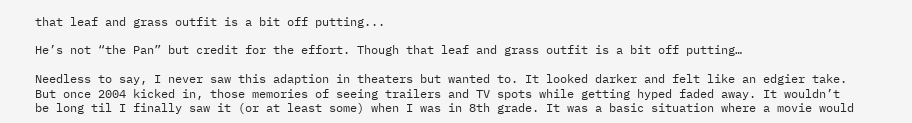that leaf and grass outfit is a bit off putting...

He’s not “the Pan” but credit for the effort. Though that leaf and grass outfit is a bit off putting…

Needless to say, I never saw this adaption in theaters but wanted to. It looked darker and felt like an edgier take. But once 2004 kicked in, those memories of seeing trailers and TV spots while getting hyped faded away. It wouldn’t be long til I finally saw it (or at least some) when I was in 8th grade. It was a basic situation where a movie would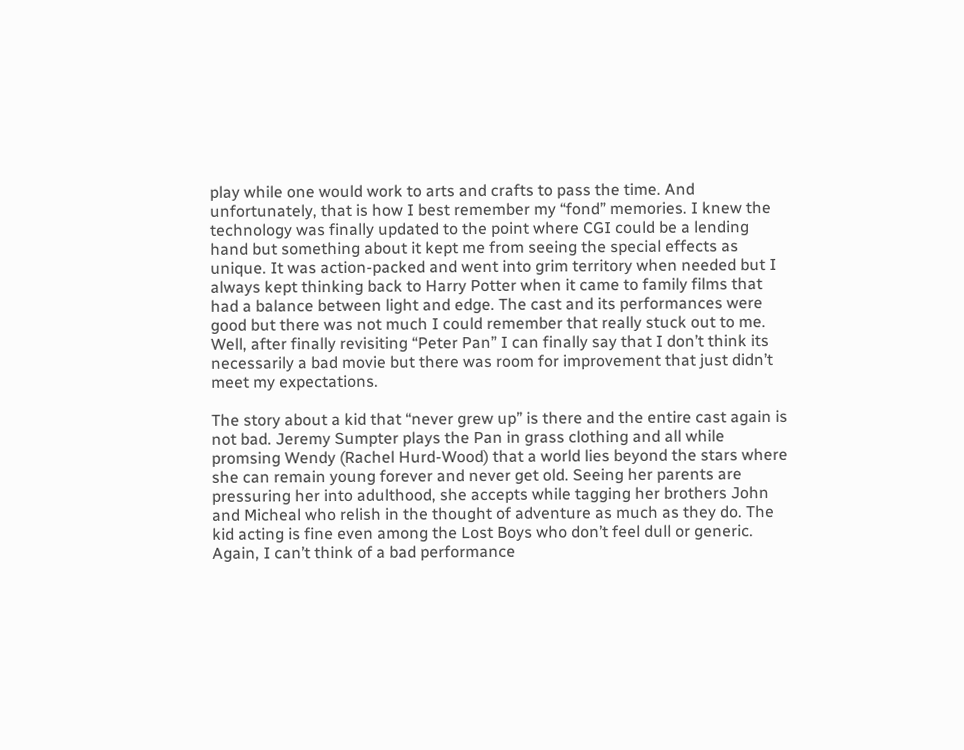play while one would work to arts and crafts to pass the time. And unfortunately, that is how I best remember my “fond” memories. I knew the technology was finally updated to the point where CGI could be a lending hand but something about it kept me from seeing the special effects as unique. It was action-packed and went into grim territory when needed but I always kept thinking back to Harry Potter when it came to family films that had a balance between light and edge. The cast and its performances were good but there was not much I could remember that really stuck out to me. Well, after finally revisiting “Peter Pan” I can finally say that I don’t think its necessarily a bad movie but there was room for improvement that just didn’t meet my expectations.

The story about a kid that “never grew up” is there and the entire cast again is not bad. Jeremy Sumpter plays the Pan in grass clothing and all while promsing Wendy (Rachel Hurd-Wood) that a world lies beyond the stars where she can remain young forever and never get old. Seeing her parents are pressuring her into adulthood, she accepts while tagging her brothers John and Micheal who relish in the thought of adventure as much as they do. The kid acting is fine even among the Lost Boys who don’t feel dull or generic. Again, I can’t think of a bad performance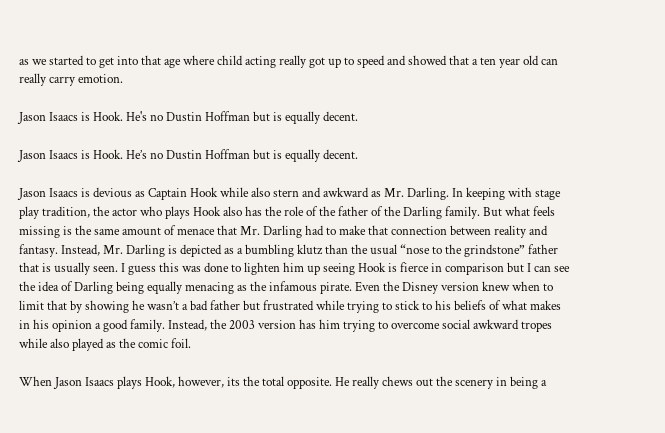as we started to get into that age where child acting really got up to speed and showed that a ten year old can really carry emotion.

Jason Isaacs is Hook. He's no Dustin Hoffman but is equally decent.

Jason Isaacs is Hook. He’s no Dustin Hoffman but is equally decent.

Jason Isaacs is devious as Captain Hook while also stern and awkward as Mr. Darling. In keeping with stage play tradition, the actor who plays Hook also has the role of the father of the Darling family. But what feels missing is the same amount of menace that Mr. Darling had to make that connection between reality and fantasy. Instead, Mr. Darling is depicted as a bumbling klutz than the usual “nose to the grindstone” father that is usually seen. I guess this was done to lighten him up seeing Hook is fierce in comparison but I can see the idea of Darling being equally menacing as the infamous pirate. Even the Disney version knew when to limit that by showing he wasn’t a bad father but frustrated while trying to stick to his beliefs of what makes in his opinion a good family. Instead, the 2003 version has him trying to overcome social awkward tropes while also played as the comic foil.

When Jason Isaacs plays Hook, however, its the total opposite. He really chews out the scenery in being a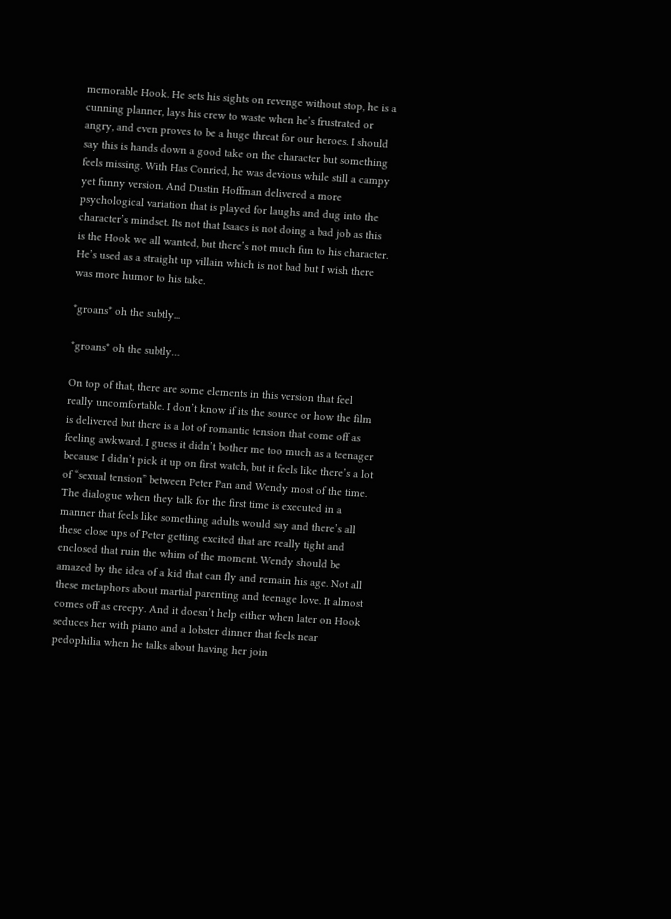memorable Hook. He sets his sights on revenge without stop, he is a cunning planner, lays his crew to waste when he’s frustrated or angry, and even proves to be a huge threat for our heroes. I should say this is hands down a good take on the character but something feels missing. With Has Conried, he was devious while still a campy yet funny version. And Dustin Hoffman delivered a more psychological variation that is played for laughs and dug into the character’s mindset. Its not that Isaacs is not doing a bad job as this is the Hook we all wanted, but there’s not much fun to his character. He’s used as a straight up villain which is not bad but I wish there was more humor to his take.

*groans* oh the subtly...

*groans* oh the subtly…

On top of that, there are some elements in this version that feel really uncomfortable. I don’t know if its the source or how the film is delivered but there is a lot of romantic tension that come off as feeling awkward. I guess it didn’t bother me too much as a teenager because I didn’t pick it up on first watch, but it feels like there’s a lot of “sexual tension” between Peter Pan and Wendy most of the time. The dialogue when they talk for the first time is executed in a manner that feels like something adults would say and there’s all these close ups of Peter getting excited that are really tight and enclosed that ruin the whim of the moment. Wendy should be amazed by the idea of a kid that can fly and remain his age. Not all these metaphors about martial parenting and teenage love. It almost comes off as creepy. And it doesn’t help either when later on Hook seduces her with piano and a lobster dinner that feels near pedophilia when he talks about having her join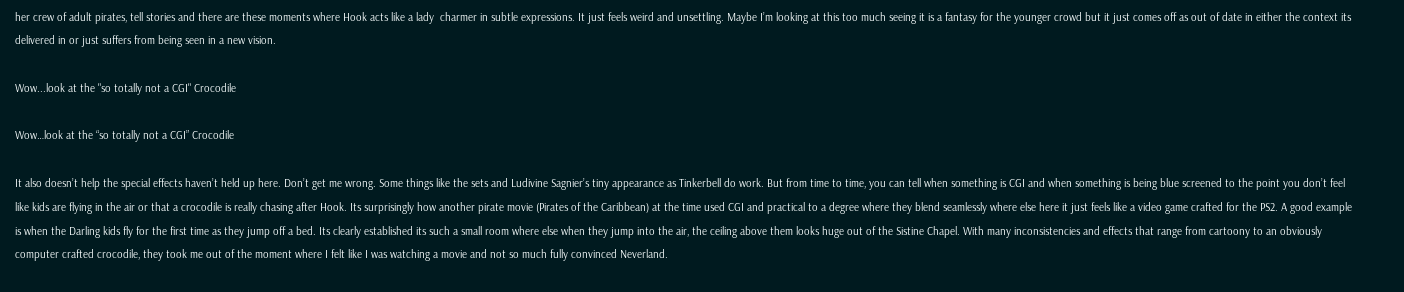her crew of adult pirates, tell stories and there are these moments where Hook acts like a lady  charmer in subtle expressions. It just feels weird and unsettling. Maybe I’m looking at this too much seeing it is a fantasy for the younger crowd but it just comes off as out of date in either the context its delivered in or just suffers from being seen in a new vision.

Wow...look at the "so totally not a CGI" Crocodile

Wow…look at the “so totally not a CGI” Crocodile

It also doesn’t help the special effects haven’t held up here. Don’t get me wrong. Some things like the sets and Ludivine Sagnier’s tiny appearance as Tinkerbell do work. But from time to time, you can tell when something is CGI and when something is being blue screened to the point you don’t feel like kids are flying in the air or that a crocodile is really chasing after Hook. Its surprisingly how another pirate movie (Pirates of the Caribbean) at the time used CGI and practical to a degree where they blend seamlessly where else here it just feels like a video game crafted for the PS2. A good example is when the Darling kids fly for the first time as they jump off a bed. Its clearly established its such a small room where else when they jump into the air, the ceiling above them looks huge out of the Sistine Chapel. With many inconsistencies and effects that range from cartoony to an obviously computer crafted crocodile, they took me out of the moment where I felt like I was watching a movie and not so much fully convinced Neverland.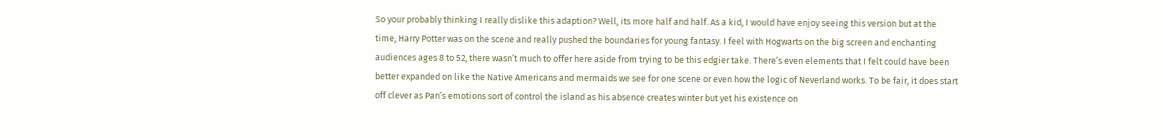So your probably thinking I really dislike this adaption? Well, its more half and half. As a kid, I would have enjoy seeing this version but at the time, Harry Potter was on the scene and really pushed the boundaries for young fantasy. I feel with Hogwarts on the big screen and enchanting audiences ages 8 to 52, there wasn’t much to offer here aside from trying to be this edgier take. There’s even elements that I felt could have been better expanded on like the Native Americans and mermaids we see for one scene or even how the logic of Neverland works. To be fair, it does start off clever as Pan’s emotions sort of control the island as his absence creates winter but yet his existence on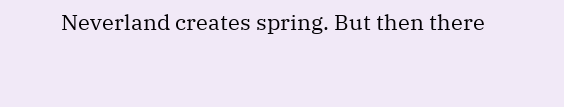Neverland creates spring. But then there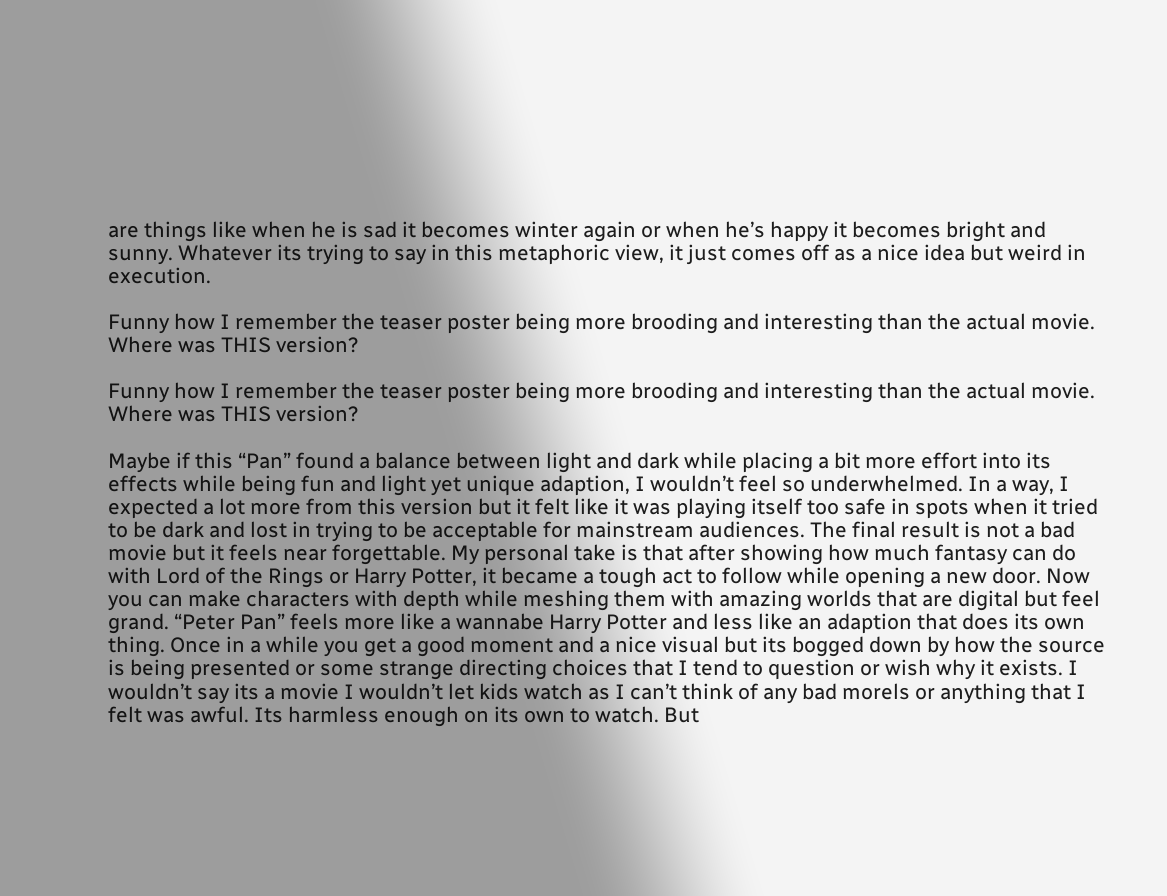are things like when he is sad it becomes winter again or when he’s happy it becomes bright and sunny. Whatever its trying to say in this metaphoric view, it just comes off as a nice idea but weird in execution.

Funny how I remember the teaser poster being more brooding and interesting than the actual movie. Where was THIS version?

Funny how I remember the teaser poster being more brooding and interesting than the actual movie. Where was THIS version?

Maybe if this “Pan” found a balance between light and dark while placing a bit more effort into its effects while being fun and light yet unique adaption, I wouldn’t feel so underwhelmed. In a way, I expected a lot more from this version but it felt like it was playing itself too safe in spots when it tried to be dark and lost in trying to be acceptable for mainstream audiences. The final result is not a bad movie but it feels near forgettable. My personal take is that after showing how much fantasy can do with Lord of the Rings or Harry Potter, it became a tough act to follow while opening a new door. Now you can make characters with depth while meshing them with amazing worlds that are digital but feel grand. “Peter Pan” feels more like a wannabe Harry Potter and less like an adaption that does its own thing. Once in a while you get a good moment and a nice visual but its bogged down by how the source is being presented or some strange directing choices that I tend to question or wish why it exists. I wouldn’t say its a movie I wouldn’t let kids watch as I can’t think of any bad morels or anything that I felt was awful. Its harmless enough on its own to watch. But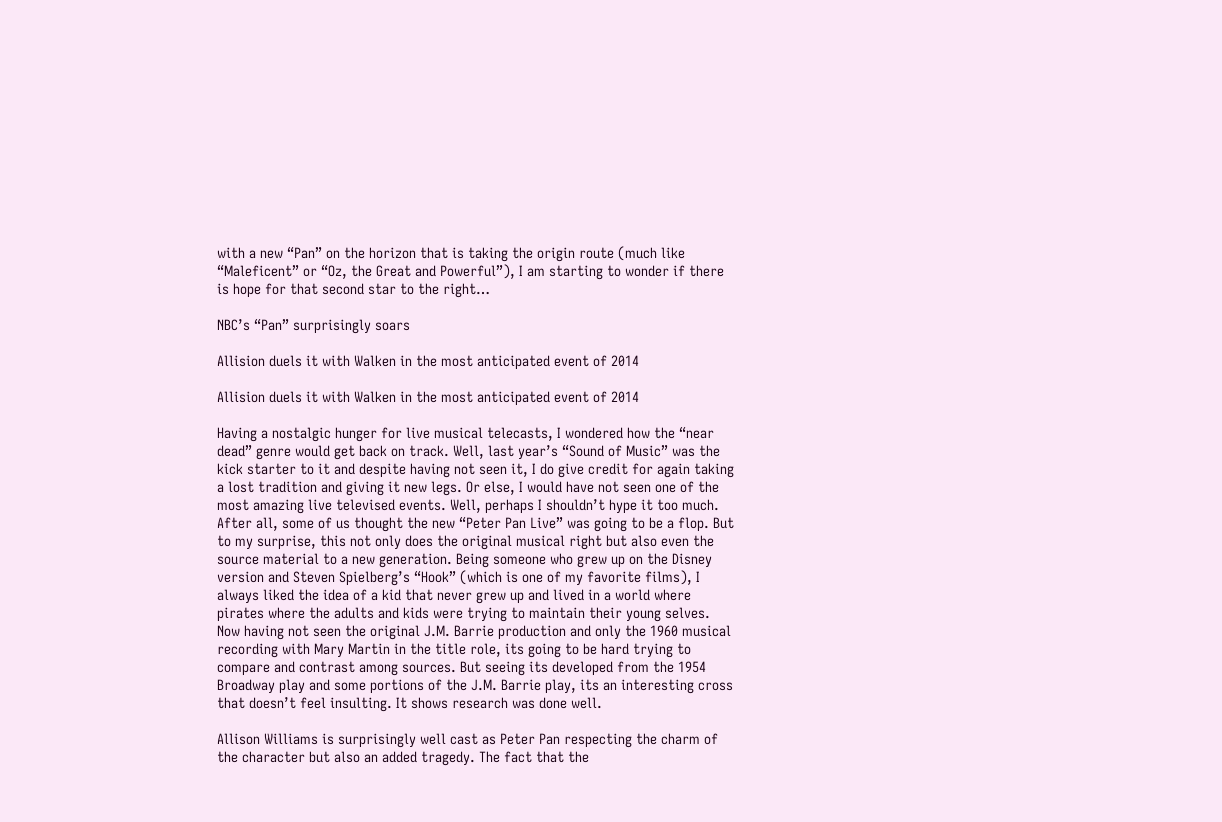with a new “Pan” on the horizon that is taking the origin route (much like “Maleficent” or “Oz, the Great and Powerful”), I am starting to wonder if there is hope for that second star to the right…

NBC’s “Pan” surprisingly soars

Allision duels it with Walken in the most anticipated event of 2014

Allision duels it with Walken in the most anticipated event of 2014

Having a nostalgic hunger for live musical telecasts, I wondered how the “near dead” genre would get back on track. Well, last year’s “Sound of Music” was the kick starter to it and despite having not seen it, I do give credit for again taking a lost tradition and giving it new legs. Or else, I would have not seen one of the most amazing live televised events. Well, perhaps I shouldn’t hype it too much. After all, some of us thought the new “Peter Pan Live” was going to be a flop. But to my surprise, this not only does the original musical right but also even the source material to a new generation. Being someone who grew up on the Disney version and Steven Spielberg’s “Hook” (which is one of my favorite films), I always liked the idea of a kid that never grew up and lived in a world where pirates where the adults and kids were trying to maintain their young selves. Now having not seen the original J.M. Barrie production and only the 1960 musical recording with Mary Martin in the title role, its going to be hard trying to compare and contrast among sources. But seeing its developed from the 1954 Broadway play and some portions of the J.M. Barrie play, its an interesting cross that doesn’t feel insulting. It shows research was done well.

Allison Williams is surprisingly well cast as Peter Pan respecting the charm of the character but also an added tragedy. The fact that the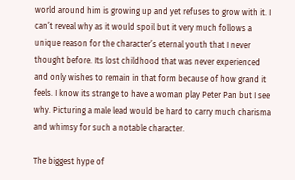world around him is growing up and yet refuses to grow with it. I can’t reveal why as it would spoil but it very much follows a unique reason for the character’s eternal youth that I never thought before. Its lost childhood that was never experienced and only wishes to remain in that form because of how grand it feels. I know its strange to have a woman play Peter Pan but I see why. Picturing a male lead would be hard to carry much charisma and whimsy for such a notable character.

The biggest hype of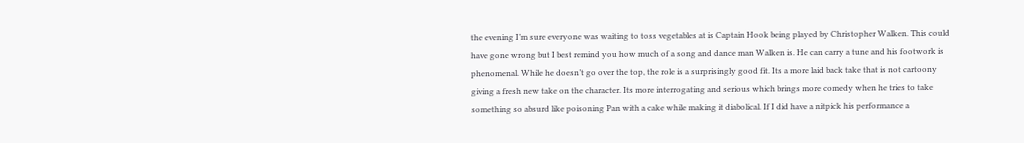the evening I’m sure everyone was waiting to toss vegetables at is Captain Hook being played by Christopher Walken. This could have gone wrong but I best remind you how much of a song and dance man Walken is. He can carry a tune and his footwork is phenomenal. While he doesn’t go over the top, the role is a surprisingly good fit. Its a more laid back take that is not cartoony giving a fresh new take on the character. Its more interrogating and serious which brings more comedy when he tries to take something so absurd like poisoning Pan with a cake while making it diabolical. If I did have a nitpick his performance a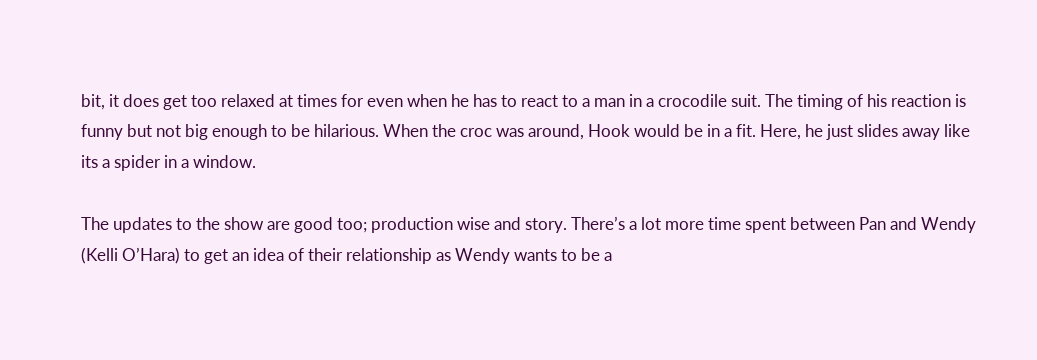bit, it does get too relaxed at times for even when he has to react to a man in a crocodile suit. The timing of his reaction is funny but not big enough to be hilarious. When the croc was around, Hook would be in a fit. Here, he just slides away like its a spider in a window.

The updates to the show are good too; production wise and story. There’s a lot more time spent between Pan and Wendy (Kelli O’Hara) to get an idea of their relationship as Wendy wants to be a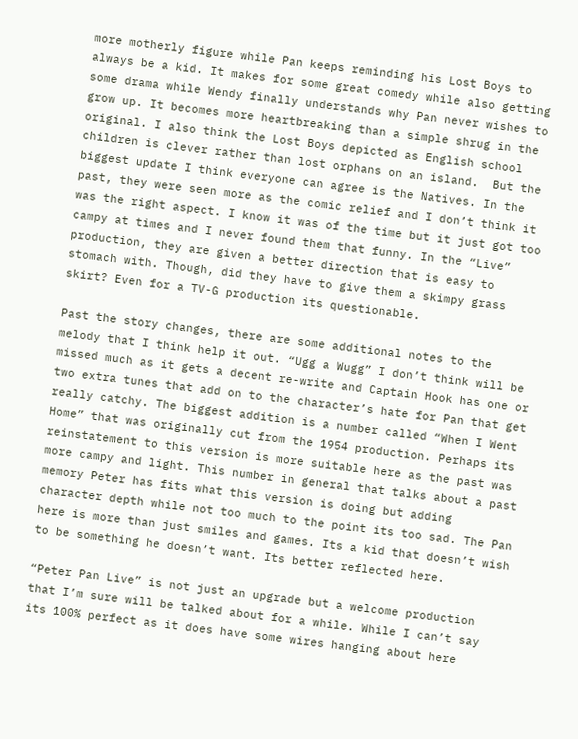more motherly figure while Pan keeps reminding his Lost Boys to always be a kid. It makes for some great comedy while also getting some drama while Wendy finally understands why Pan never wishes to grow up. It becomes more heartbreaking than a simple shrug in the original. I also think the Lost Boys depicted as English school children is clever rather than lost orphans on an island.  But the biggest update I think everyone can agree is the Natives. In the past, they were seen more as the comic relief and I don’t think it was the right aspect. I know it was of the time but it just got too campy at times and I never found them that funny. In the “Live” production, they are given a better direction that is easy to stomach with. Though, did they have to give them a skimpy grass skirt? Even for a TV-G production its questionable.

Past the story changes, there are some additional notes to the melody that I think help it out. “Ugg a Wugg” I don’t think will be missed much as it gets a decent re-write and Captain Hook has one or two extra tunes that add on to the character’s hate for Pan that get really catchy. The biggest addition is a number called “When I Went Home” that was originally cut from the 1954 production. Perhaps its reinstatement to this version is more suitable here as the past was more campy and light. This number in general that talks about a past memory Peter has fits what this version is doing but adding character depth while not too much to the point its too sad. The Pan here is more than just smiles and games. Its a kid that doesn’t wish to be something he doesn’t want. Its better reflected here.

“Peter Pan Live” is not just an upgrade but a welcome production that I’m sure will be talked about for a while. While I can’t say its 100% perfect as it does have some wires hanging about here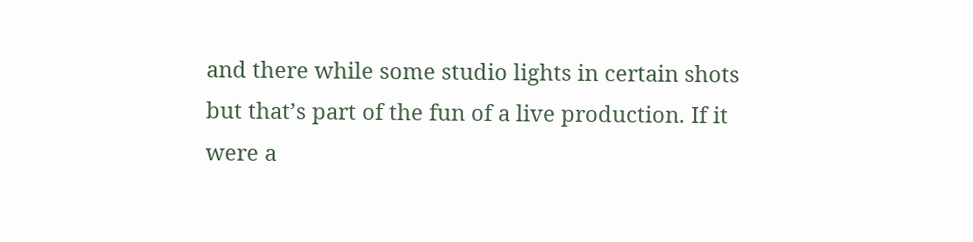and there while some studio lights in certain shots but that’s part of the fun of a live production. If it were a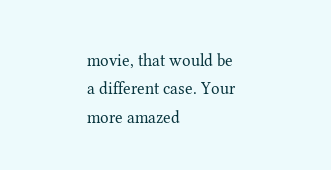movie, that would be a different case. Your more amazed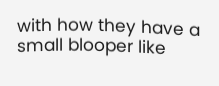with how they have a small blooper like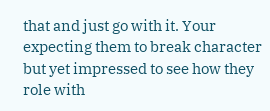that and just go with it. Your expecting them to break character but yet impressed to see how they role with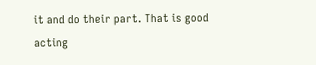it and do their part. That is good acting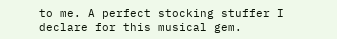to me. A perfect stocking stuffer I declare for this musical gem.